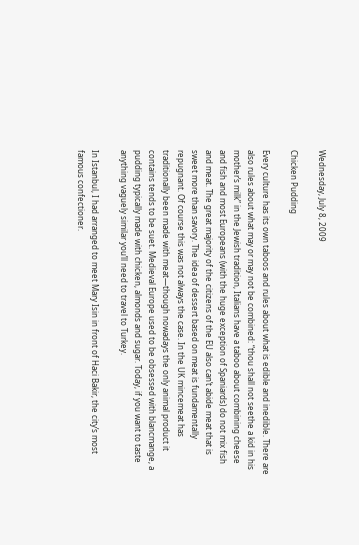Wednesday, July 8, 2009

Chicken Pudding

Every culture has its own taboos and rules about what is edible and inedible. There are also rules about what may or may not be combined: “thou shall not seethe a kid in his mother’s milk” in the Jewish tradition, Italians have a taboo about combining cheese and fish and most Europeans (with the huge exception of Spaniards) do not mix fish and meat. The great majority of the citizens of the EU also can’t abide meat that is sweet more than savory. The idea of dessert based on meat is fundamentally repugnant. Of course this was not always the case. In the UK mincemeat has traditionally been made with meat—though nowadays the only animal product it contains tends to be suet. Medieval Europe used to be obsessed with blancmange, a pudding typically made with chicken, almonds and sugar. Today, if you want to taste anything vaguely similar you’ll need to travel to Turkey.

In Istanbul, I had arranged to meet Mary Isin in front of Haci Bakir, the city’s most famous confectioner.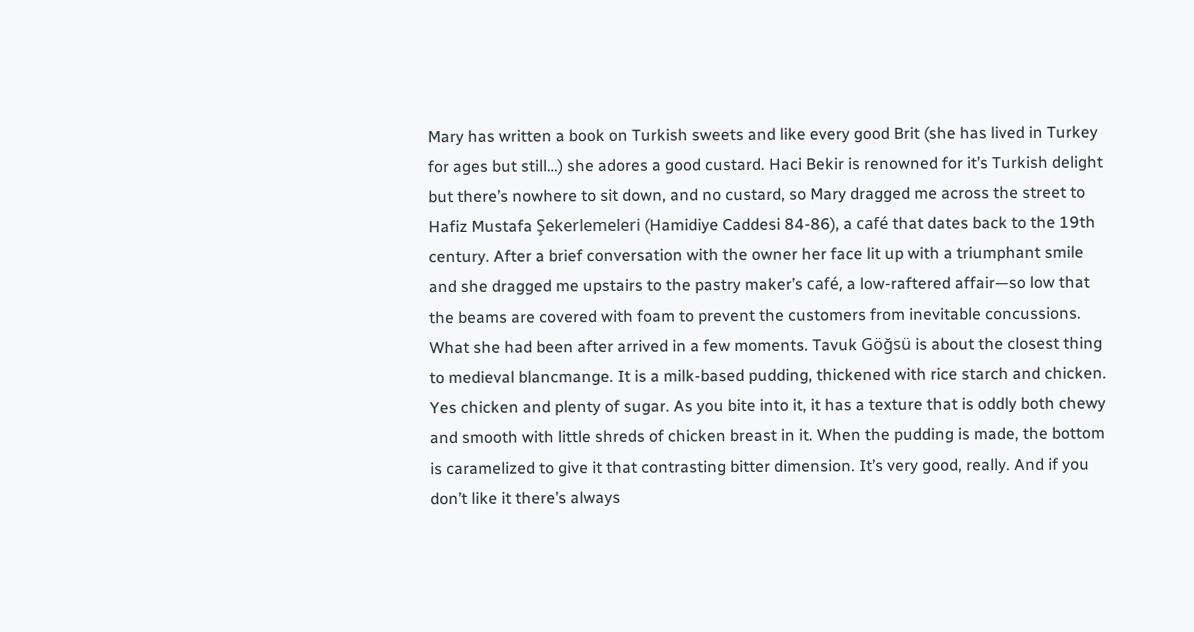Mary has written a book on Turkish sweets and like every good Brit (she has lived in Turkey for ages but still…) she adores a good custard. Haci Bekir is renowned for it’s Turkish delight but there’s nowhere to sit down, and no custard, so Mary dragged me across the street to Hafiz Mustafa Şekerlemeleri (Hamidiye Caddesi 84-86), a café that dates back to the 19th century. After a brief conversation with the owner her face lit up with a triumphant smile and she dragged me upstairs to the pastry maker’s café, a low-raftered affair—so low that the beams are covered with foam to prevent the customers from inevitable concussions. What she had been after arrived in a few moments. Tavuk Göğsü is about the closest thing to medieval blancmange. It is a milk-based pudding, thickened with rice starch and chicken. Yes chicken and plenty of sugar. As you bite into it, it has a texture that is oddly both chewy and smooth with little shreds of chicken breast in it. When the pudding is made, the bottom is caramelized to give it that contrasting bitter dimension. It’s very good, really. And if you don’t like it there’s always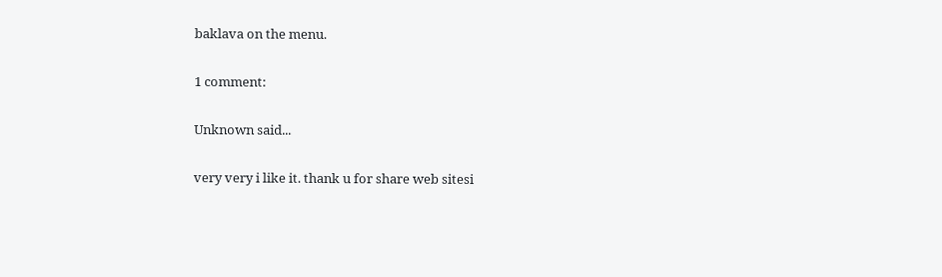baklava on the menu.

1 comment:

Unknown said...

very very i like it. thank u for share web sitesi